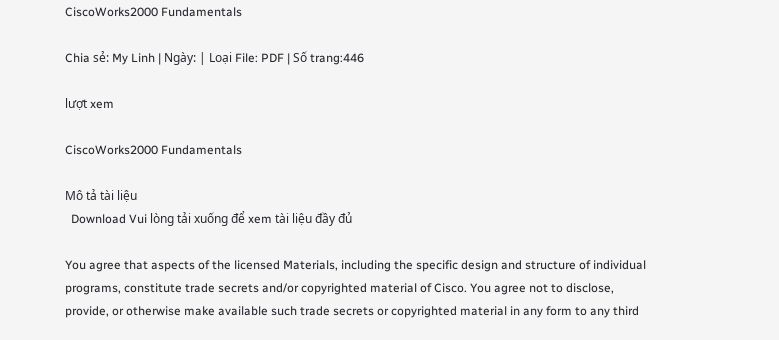CiscoWorks2000 Fundamentals

Chia sẻ: My Linh | Ngày: | Loại File: PDF | Số trang:446

lượt xem

CiscoWorks2000 Fundamentals

Mô tả tài liệu
  Download Vui lòng tải xuống để xem tài liệu đầy đủ

You agree that aspects of the licensed Materials, including the specific design and structure of individual programs, constitute trade secrets and/or copyrighted material of Cisco. You agree not to disclose, provide, or otherwise make available such trade secrets or copyrighted material in any form to any third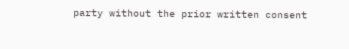party without the prior written consent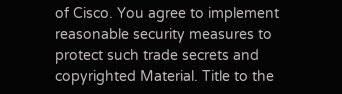of Cisco. You agree to implement reasonable security measures to protect such trade secrets and copyrighted Material. Title to the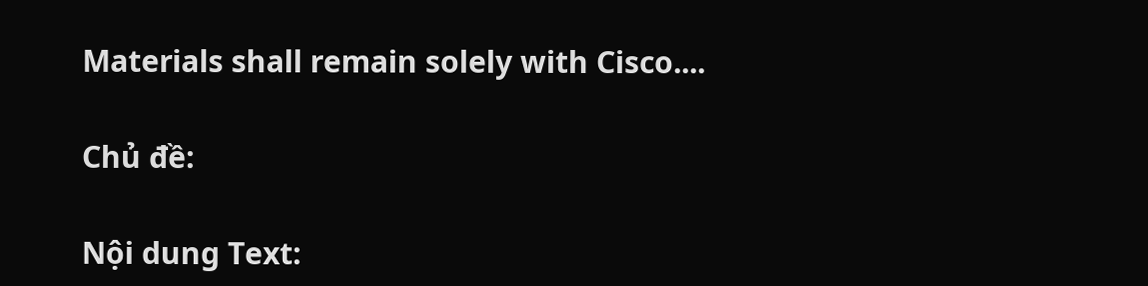Materials shall remain solely with Cisco....

Chủ đề:

Nội dung Text: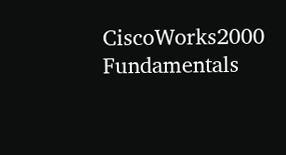CiscoWorks2000 Fundamentals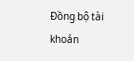Đồng bộ tài khoản